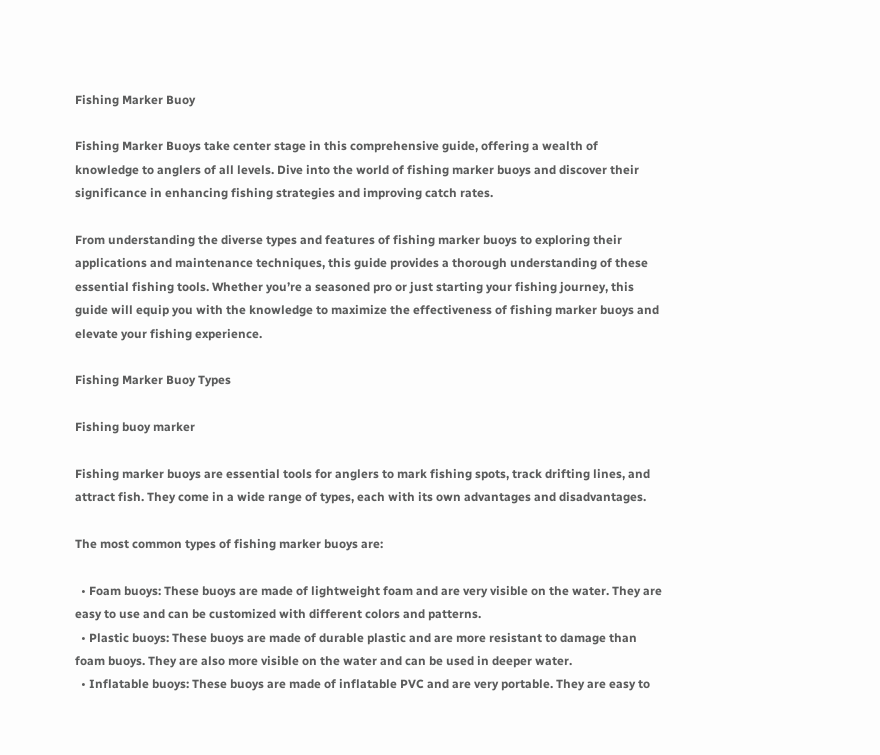Fishing Marker Buoy

Fishing Marker Buoys take center stage in this comprehensive guide, offering a wealth of knowledge to anglers of all levels. Dive into the world of fishing marker buoys and discover their significance in enhancing fishing strategies and improving catch rates.

From understanding the diverse types and features of fishing marker buoys to exploring their applications and maintenance techniques, this guide provides a thorough understanding of these essential fishing tools. Whether you’re a seasoned pro or just starting your fishing journey, this guide will equip you with the knowledge to maximize the effectiveness of fishing marker buoys and elevate your fishing experience.

Fishing Marker Buoy Types

Fishing buoy marker

Fishing marker buoys are essential tools for anglers to mark fishing spots, track drifting lines, and attract fish. They come in a wide range of types, each with its own advantages and disadvantages.

The most common types of fishing marker buoys are:

  • Foam buoys: These buoys are made of lightweight foam and are very visible on the water. They are easy to use and can be customized with different colors and patterns.
  • Plastic buoys: These buoys are made of durable plastic and are more resistant to damage than foam buoys. They are also more visible on the water and can be used in deeper water.
  • Inflatable buoys: These buoys are made of inflatable PVC and are very portable. They are easy to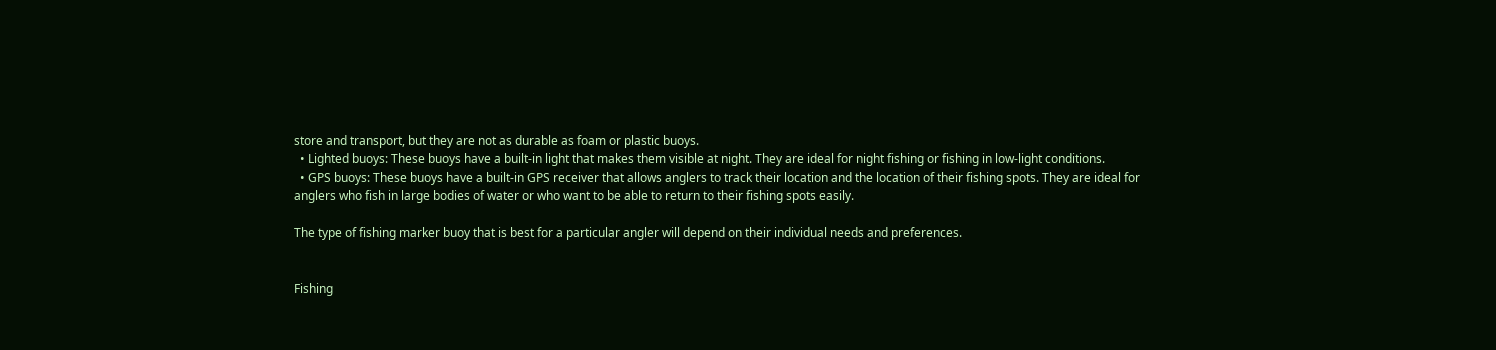store and transport, but they are not as durable as foam or plastic buoys.
  • Lighted buoys: These buoys have a built-in light that makes them visible at night. They are ideal for night fishing or fishing in low-light conditions.
  • GPS buoys: These buoys have a built-in GPS receiver that allows anglers to track their location and the location of their fishing spots. They are ideal for anglers who fish in large bodies of water or who want to be able to return to their fishing spots easily.

The type of fishing marker buoy that is best for a particular angler will depend on their individual needs and preferences.


Fishing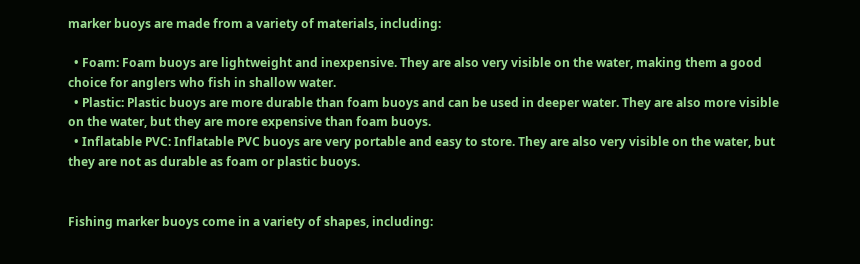marker buoys are made from a variety of materials, including:

  • Foam: Foam buoys are lightweight and inexpensive. They are also very visible on the water, making them a good choice for anglers who fish in shallow water.
  • Plastic: Plastic buoys are more durable than foam buoys and can be used in deeper water. They are also more visible on the water, but they are more expensive than foam buoys.
  • Inflatable PVC: Inflatable PVC buoys are very portable and easy to store. They are also very visible on the water, but they are not as durable as foam or plastic buoys.


Fishing marker buoys come in a variety of shapes, including: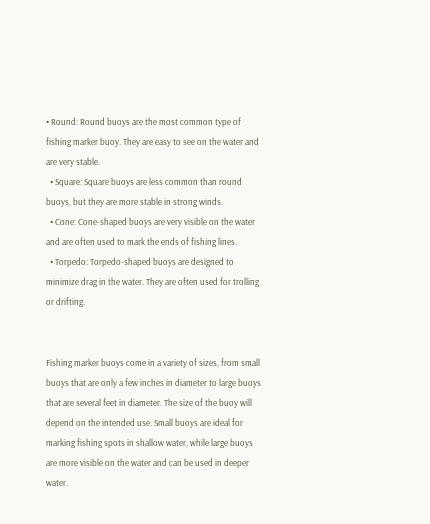• Round: Round buoys are the most common type of fishing marker buoy. They are easy to see on the water and are very stable.
  • Square: Square buoys are less common than round buoys, but they are more stable in strong winds.
  • Cone: Cone-shaped buoys are very visible on the water and are often used to mark the ends of fishing lines.
  • Torpedo: Torpedo-shaped buoys are designed to minimize drag in the water. They are often used for trolling or drifting.


Fishing marker buoys come in a variety of sizes, from small buoys that are only a few inches in diameter to large buoys that are several feet in diameter. The size of the buoy will depend on the intended use. Small buoys are ideal for marking fishing spots in shallow water, while large buoys are more visible on the water and can be used in deeper water.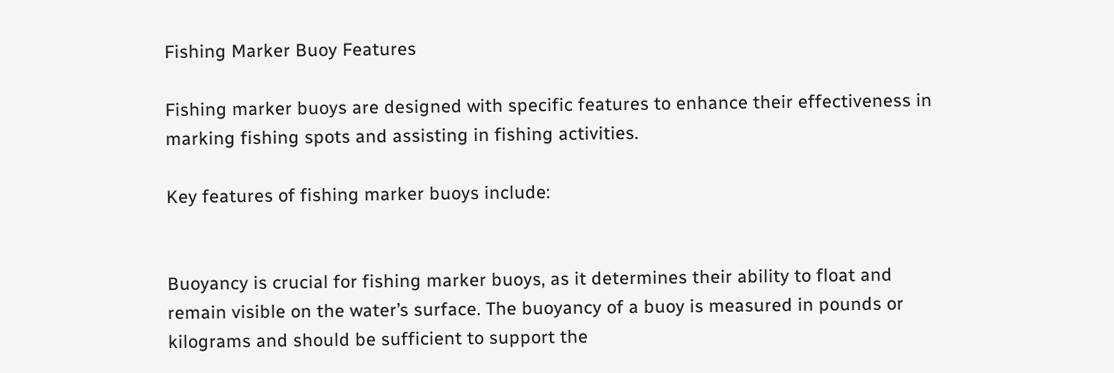Fishing Marker Buoy Features

Fishing marker buoys are designed with specific features to enhance their effectiveness in marking fishing spots and assisting in fishing activities.

Key features of fishing marker buoys include:


Buoyancy is crucial for fishing marker buoys, as it determines their ability to float and remain visible on the water’s surface. The buoyancy of a buoy is measured in pounds or kilograms and should be sufficient to support the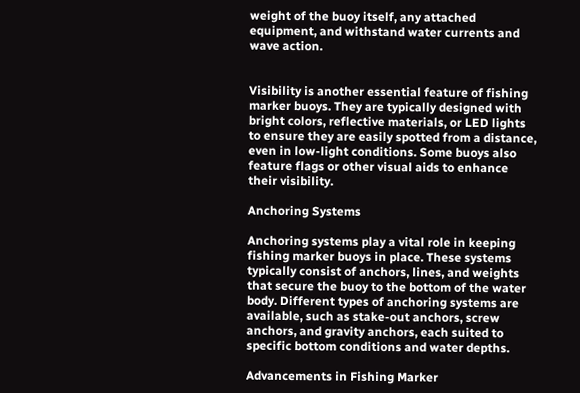weight of the buoy itself, any attached equipment, and withstand water currents and wave action.


Visibility is another essential feature of fishing marker buoys. They are typically designed with bright colors, reflective materials, or LED lights to ensure they are easily spotted from a distance, even in low-light conditions. Some buoys also feature flags or other visual aids to enhance their visibility.

Anchoring Systems

Anchoring systems play a vital role in keeping fishing marker buoys in place. These systems typically consist of anchors, lines, and weights that secure the buoy to the bottom of the water body. Different types of anchoring systems are available, such as stake-out anchors, screw anchors, and gravity anchors, each suited to specific bottom conditions and water depths.

Advancements in Fishing Marker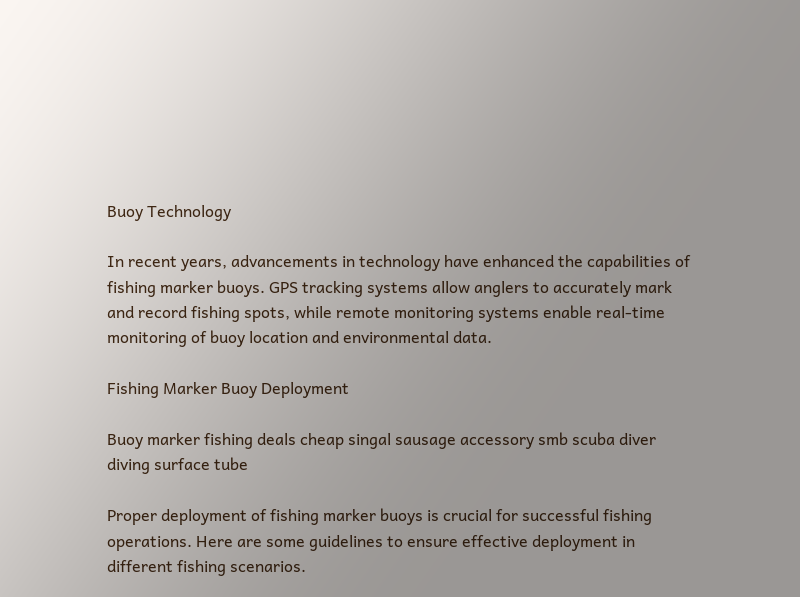Buoy Technology

In recent years, advancements in technology have enhanced the capabilities of fishing marker buoys. GPS tracking systems allow anglers to accurately mark and record fishing spots, while remote monitoring systems enable real-time monitoring of buoy location and environmental data.

Fishing Marker Buoy Deployment

Buoy marker fishing deals cheap singal sausage accessory smb scuba diver diving surface tube

Proper deployment of fishing marker buoys is crucial for successful fishing operations. Here are some guidelines to ensure effective deployment in different fishing scenarios.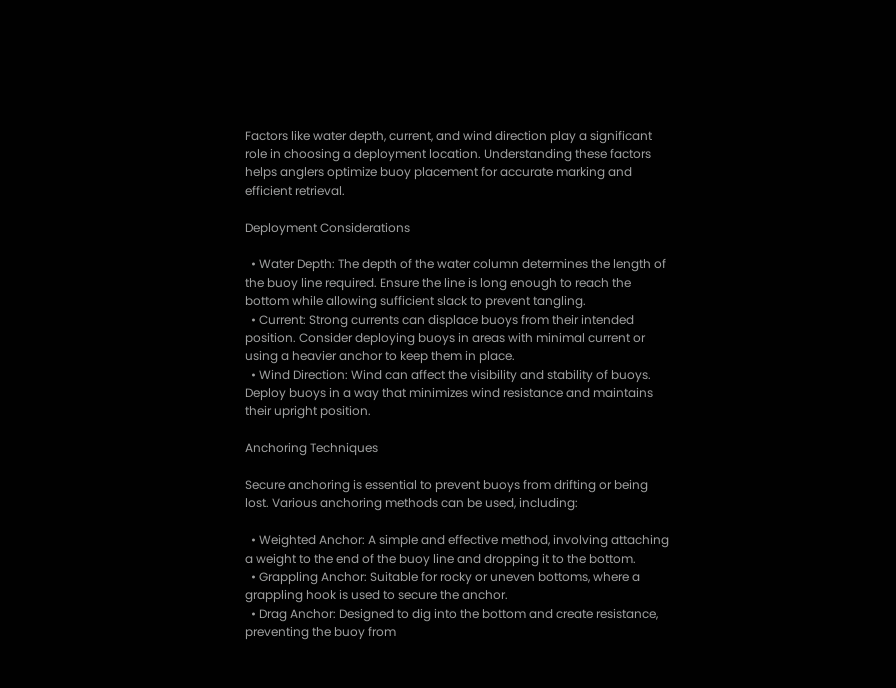Factors like water depth, current, and wind direction play a significant role in choosing a deployment location. Understanding these factors helps anglers optimize buoy placement for accurate marking and efficient retrieval.

Deployment Considerations

  • Water Depth: The depth of the water column determines the length of the buoy line required. Ensure the line is long enough to reach the bottom while allowing sufficient slack to prevent tangling.
  • Current: Strong currents can displace buoys from their intended position. Consider deploying buoys in areas with minimal current or using a heavier anchor to keep them in place.
  • Wind Direction: Wind can affect the visibility and stability of buoys. Deploy buoys in a way that minimizes wind resistance and maintains their upright position.

Anchoring Techniques

Secure anchoring is essential to prevent buoys from drifting or being lost. Various anchoring methods can be used, including:

  • Weighted Anchor: A simple and effective method, involving attaching a weight to the end of the buoy line and dropping it to the bottom.
  • Grappling Anchor: Suitable for rocky or uneven bottoms, where a grappling hook is used to secure the anchor.
  • Drag Anchor: Designed to dig into the bottom and create resistance, preventing the buoy from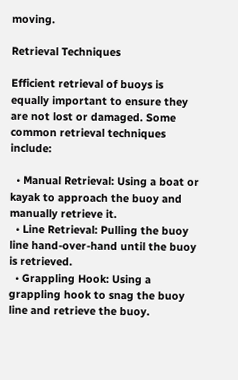moving.

Retrieval Techniques

Efficient retrieval of buoys is equally important to ensure they are not lost or damaged. Some common retrieval techniques include:

  • Manual Retrieval: Using a boat or kayak to approach the buoy and manually retrieve it.
  • Line Retrieval: Pulling the buoy line hand-over-hand until the buoy is retrieved.
  • Grappling Hook: Using a grappling hook to snag the buoy line and retrieve the buoy.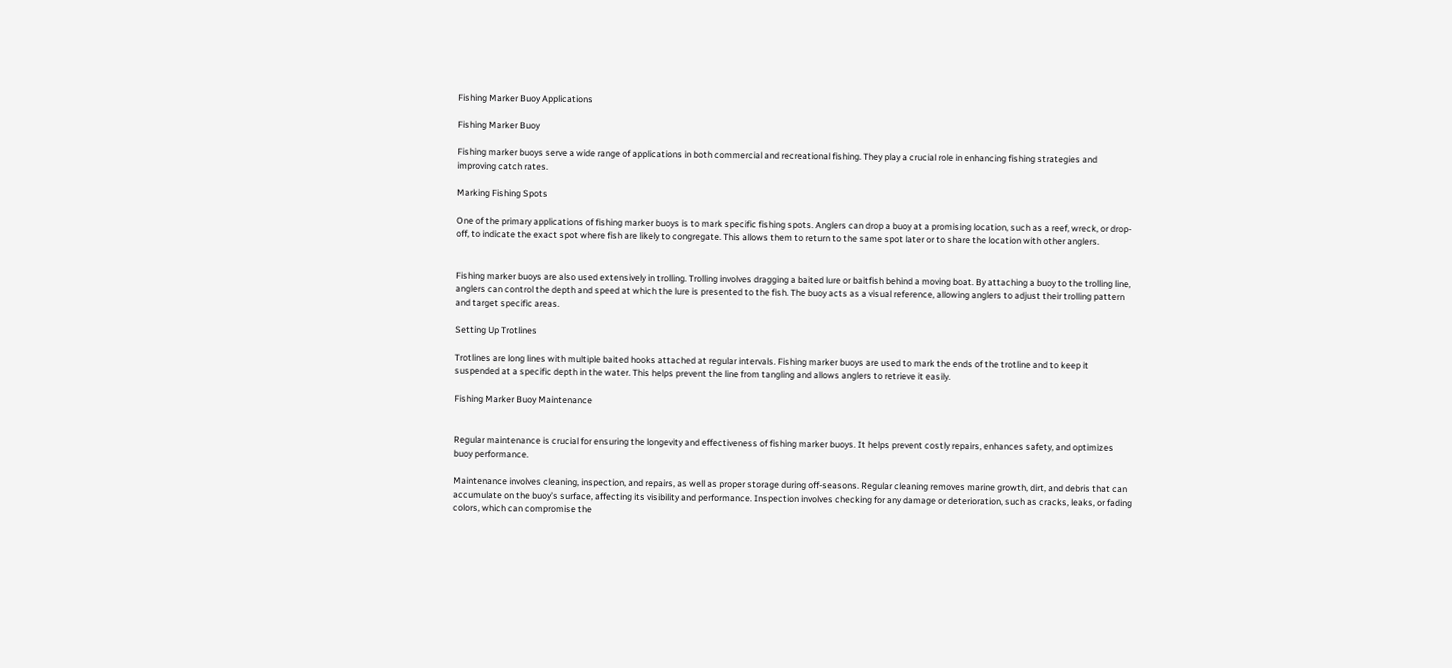Fishing Marker Buoy Applications

Fishing Marker Buoy

Fishing marker buoys serve a wide range of applications in both commercial and recreational fishing. They play a crucial role in enhancing fishing strategies and improving catch rates.

Marking Fishing Spots

One of the primary applications of fishing marker buoys is to mark specific fishing spots. Anglers can drop a buoy at a promising location, such as a reef, wreck, or drop-off, to indicate the exact spot where fish are likely to congregate. This allows them to return to the same spot later or to share the location with other anglers.


Fishing marker buoys are also used extensively in trolling. Trolling involves dragging a baited lure or baitfish behind a moving boat. By attaching a buoy to the trolling line, anglers can control the depth and speed at which the lure is presented to the fish. The buoy acts as a visual reference, allowing anglers to adjust their trolling pattern and target specific areas.

Setting Up Trotlines

Trotlines are long lines with multiple baited hooks attached at regular intervals. Fishing marker buoys are used to mark the ends of the trotline and to keep it suspended at a specific depth in the water. This helps prevent the line from tangling and allows anglers to retrieve it easily.

Fishing Marker Buoy Maintenance


Regular maintenance is crucial for ensuring the longevity and effectiveness of fishing marker buoys. It helps prevent costly repairs, enhances safety, and optimizes buoy performance.

Maintenance involves cleaning, inspection, and repairs, as well as proper storage during off-seasons. Regular cleaning removes marine growth, dirt, and debris that can accumulate on the buoy’s surface, affecting its visibility and performance. Inspection involves checking for any damage or deterioration, such as cracks, leaks, or fading colors, which can compromise the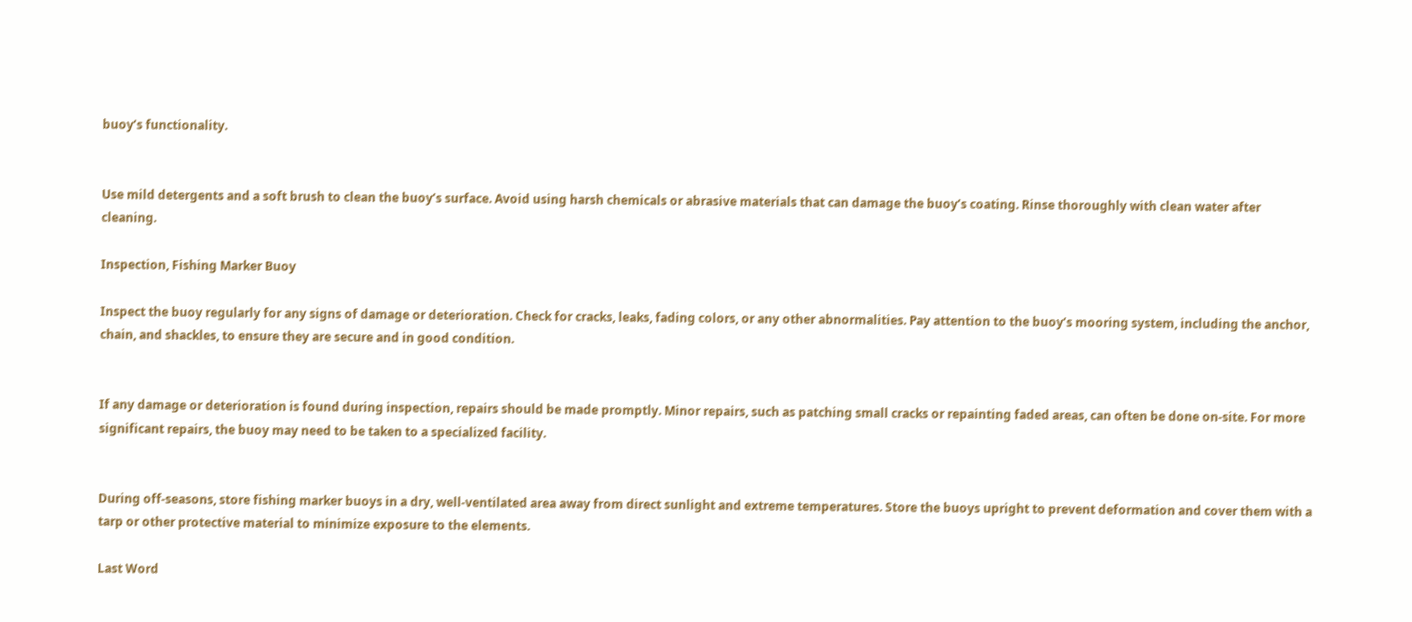buoy’s functionality.


Use mild detergents and a soft brush to clean the buoy’s surface. Avoid using harsh chemicals or abrasive materials that can damage the buoy’s coating. Rinse thoroughly with clean water after cleaning.

Inspection, Fishing Marker Buoy

Inspect the buoy regularly for any signs of damage or deterioration. Check for cracks, leaks, fading colors, or any other abnormalities. Pay attention to the buoy’s mooring system, including the anchor, chain, and shackles, to ensure they are secure and in good condition.


If any damage or deterioration is found during inspection, repairs should be made promptly. Minor repairs, such as patching small cracks or repainting faded areas, can often be done on-site. For more significant repairs, the buoy may need to be taken to a specialized facility.


During off-seasons, store fishing marker buoys in a dry, well-ventilated area away from direct sunlight and extreme temperatures. Store the buoys upright to prevent deformation and cover them with a tarp or other protective material to minimize exposure to the elements.

Last Word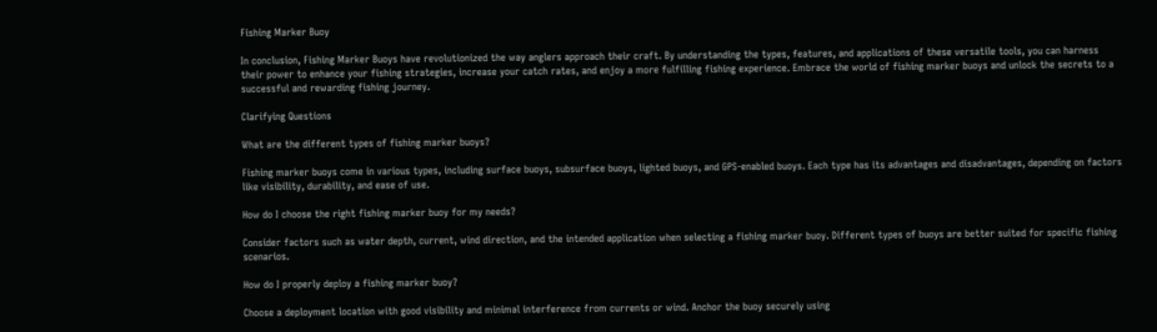Fishing Marker Buoy

In conclusion, Fishing Marker Buoys have revolutionized the way anglers approach their craft. By understanding the types, features, and applications of these versatile tools, you can harness their power to enhance your fishing strategies, increase your catch rates, and enjoy a more fulfilling fishing experience. Embrace the world of fishing marker buoys and unlock the secrets to a successful and rewarding fishing journey.

Clarifying Questions

What are the different types of fishing marker buoys?

Fishing marker buoys come in various types, including surface buoys, subsurface buoys, lighted buoys, and GPS-enabled buoys. Each type has its advantages and disadvantages, depending on factors like visibility, durability, and ease of use.

How do I choose the right fishing marker buoy for my needs?

Consider factors such as water depth, current, wind direction, and the intended application when selecting a fishing marker buoy. Different types of buoys are better suited for specific fishing scenarios.

How do I properly deploy a fishing marker buoy?

Choose a deployment location with good visibility and minimal interference from currents or wind. Anchor the buoy securely using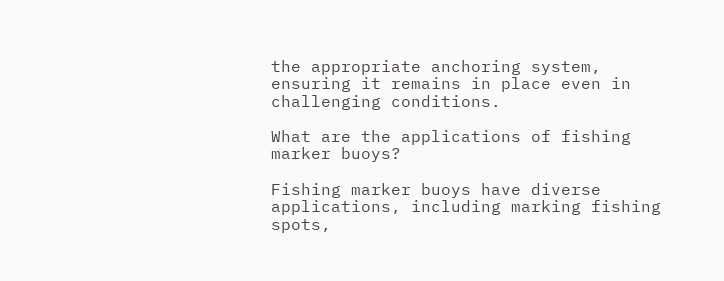the appropriate anchoring system, ensuring it remains in place even in challenging conditions.

What are the applications of fishing marker buoys?

Fishing marker buoys have diverse applications, including marking fishing spots,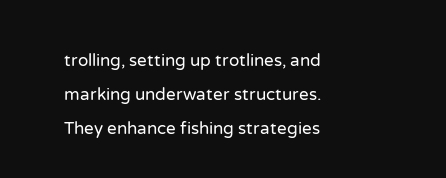trolling, setting up trotlines, and marking underwater structures. They enhance fishing strategies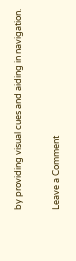by providing visual cues and aiding in navigation.

Leave a Comment